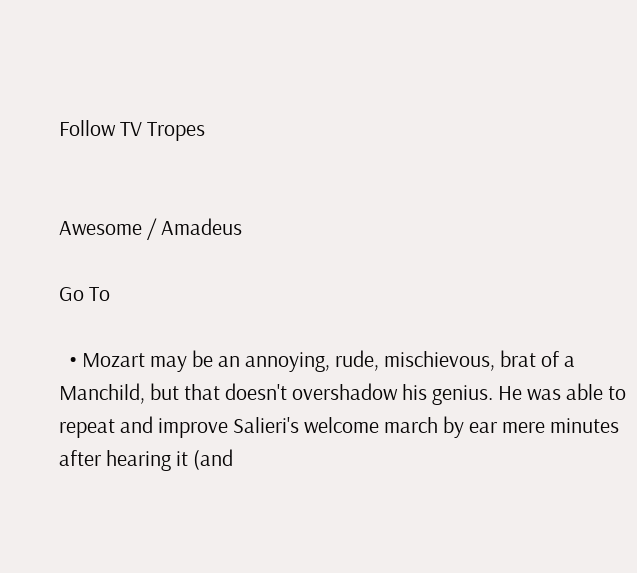Follow TV Tropes


Awesome / Amadeus

Go To

  • Mozart may be an annoying, rude, mischievous, brat of a Manchild, but that doesn't overshadow his genius. He was able to repeat and improve Salieri's welcome march by ear mere minutes after hearing it (and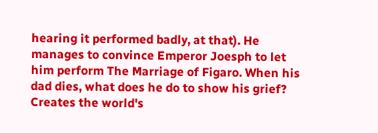hearing it performed badly, at that). He manages to convince Emperor Joesph to let him perform The Marriage of Figaro. When his dad dies, what does he do to show his grief? Creates the world's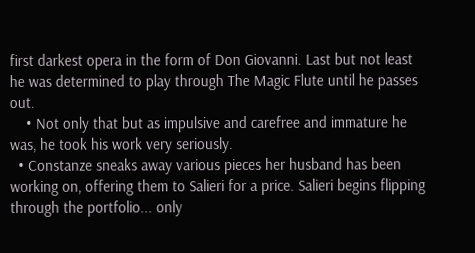first darkest opera in the form of Don Giovanni. Last but not least he was determined to play through The Magic Flute until he passes out.
    • Not only that but as impulsive and carefree and immature he was, he took his work very seriously.
  • Constanze sneaks away various pieces her husband has been working on, offering them to Salieri for a price. Salieri begins flipping through the portfolio... only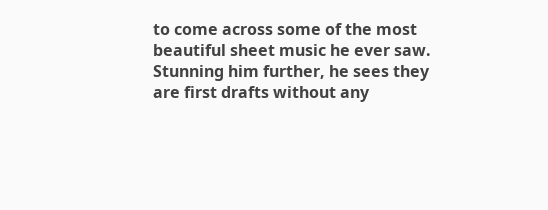to come across some of the most beautiful sheet music he ever saw. Stunning him further, he sees they are first drafts without any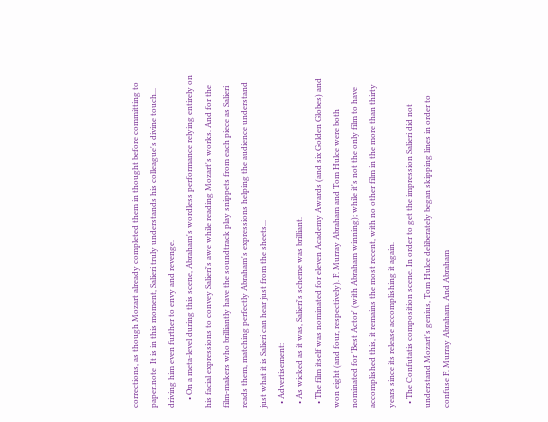corrections, as though Mozart already completed them in thought before committing to paper.note  It is in this moment, Salieri truly understands his colleague's divine touch... driving him even further to envy and revenge.
    • On a meta-level during this scene, Abraham's wordless performance relying entirely on his facial expressions to convey Salieri's awe while reading Mozart's works. And for the film-makers who brilliantly have the soundtrack play snippets from each piece as Salieri reads them, matching perfectly Abraham's expressions helping the audience understand just what it is Salieri can hear just from the sheets...
  • Advertisement:
  • As wicked as it was, Salieri's scheme was brilliant.
  • The film itself was nominated for eleven Academy Awards (and six Golden Globes) and won eight (and four, respectively). F. Murray Abraham and Tom Hulce were both nominated for 'Best Actor' (with Abraham winning); while it's not the only film to have accomplished this, it remains the most recent, with no other film in the more than thirty years since its release accomplishing it again.
  • The Confutatis composition scene. In order to get the impression Salieri did not understand Mozart's genius, Tom Hulce deliberately began skipping lines in order to confuse F. Murray Abraham. And Abraham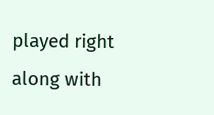played right along with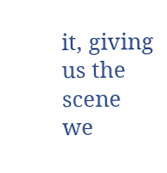it, giving us the scene we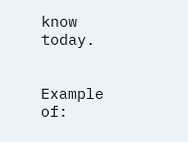know today.


Example of: